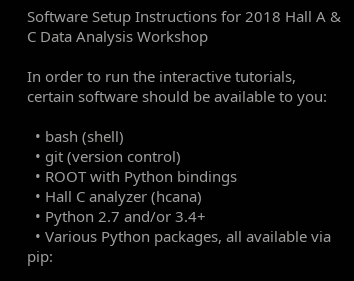Software Setup Instructions for 2018 Hall A & C Data Analysis Workshop

In order to run the interactive tutorials, certain software should be available to you:

  • bash (shell)
  • git (version control)
  • ROOT with Python bindings
  • Hall C analyzer (hcana)
  • Python 2.7 and/or 3.4+
  • Various Python packages, all available via pip: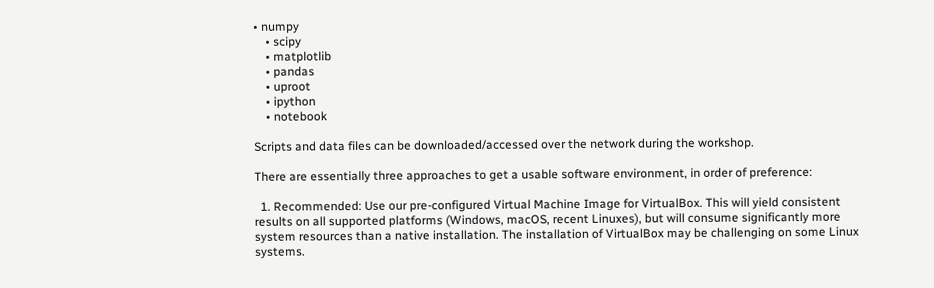• numpy
    • scipy
    • matplotlib
    • pandas
    • uproot
    • ipython
    • notebook

Scripts and data files can be downloaded/accessed over the network during the workshop.

There are essentially three approaches to get a usable software environment, in order of preference:

  1. Recommended: Use our pre-configured Virtual Machine Image for VirtualBox. This will yield consistent results on all supported platforms (Windows, macOS, recent Linuxes), but will consume significantly more system resources than a native installation. The installation of VirtualBox may be challenging on some Linux systems.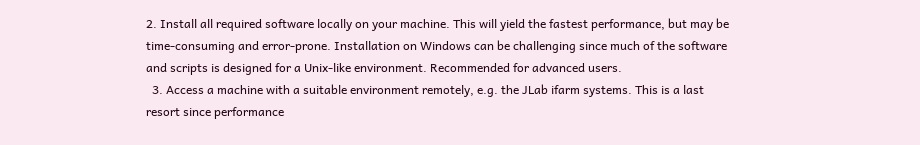2. Install all required software locally on your machine. This will yield the fastest performance, but may be time-consuming and error-prone. Installation on Windows can be challenging since much of the software and scripts is designed for a Unix-like environment. Recommended for advanced users.
  3. Access a machine with a suitable environment remotely, e.g. the JLab ifarm systems. This is a last resort since performance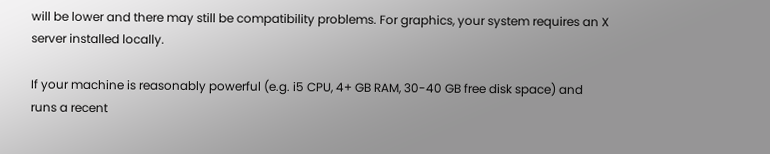will be lower and there may still be compatibility problems. For graphics, your system requires an X server installed locally.

If your machine is reasonably powerful (e.g. i5 CPU, 4+ GB RAM, 30-40 GB free disk space) and runs a recent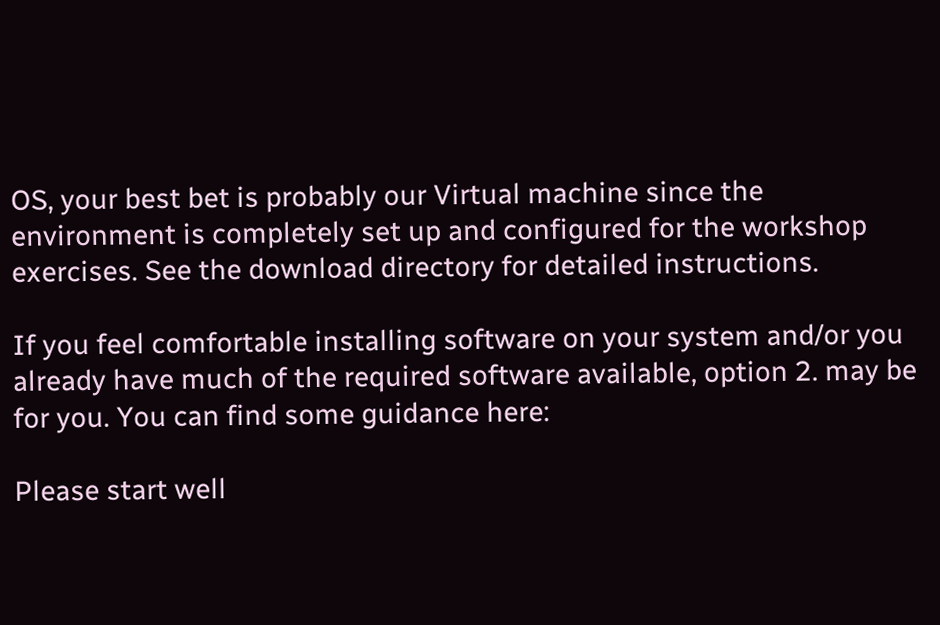OS, your best bet is probably our Virtual machine since the environment is completely set up and configured for the workshop exercises. See the download directory for detailed instructions.

If you feel comfortable installing software on your system and/or you already have much of the required software available, option 2. may be for you. You can find some guidance here:

Please start well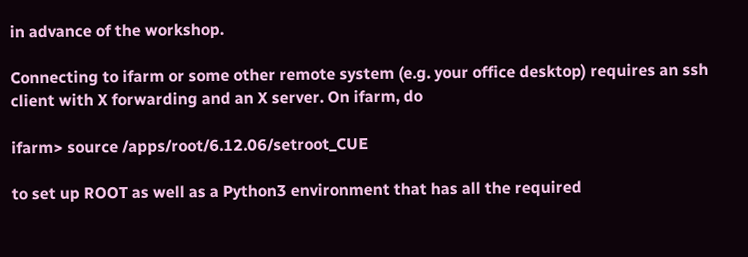in advance of the workshop.

Connecting to ifarm or some other remote system (e.g. your office desktop) requires an ssh client with X forwarding and an X server. On ifarm, do

ifarm> source /apps/root/6.12.06/setroot_CUE

to set up ROOT as well as a Python3 environment that has all the required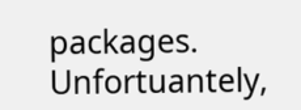packages. Unfortuantely,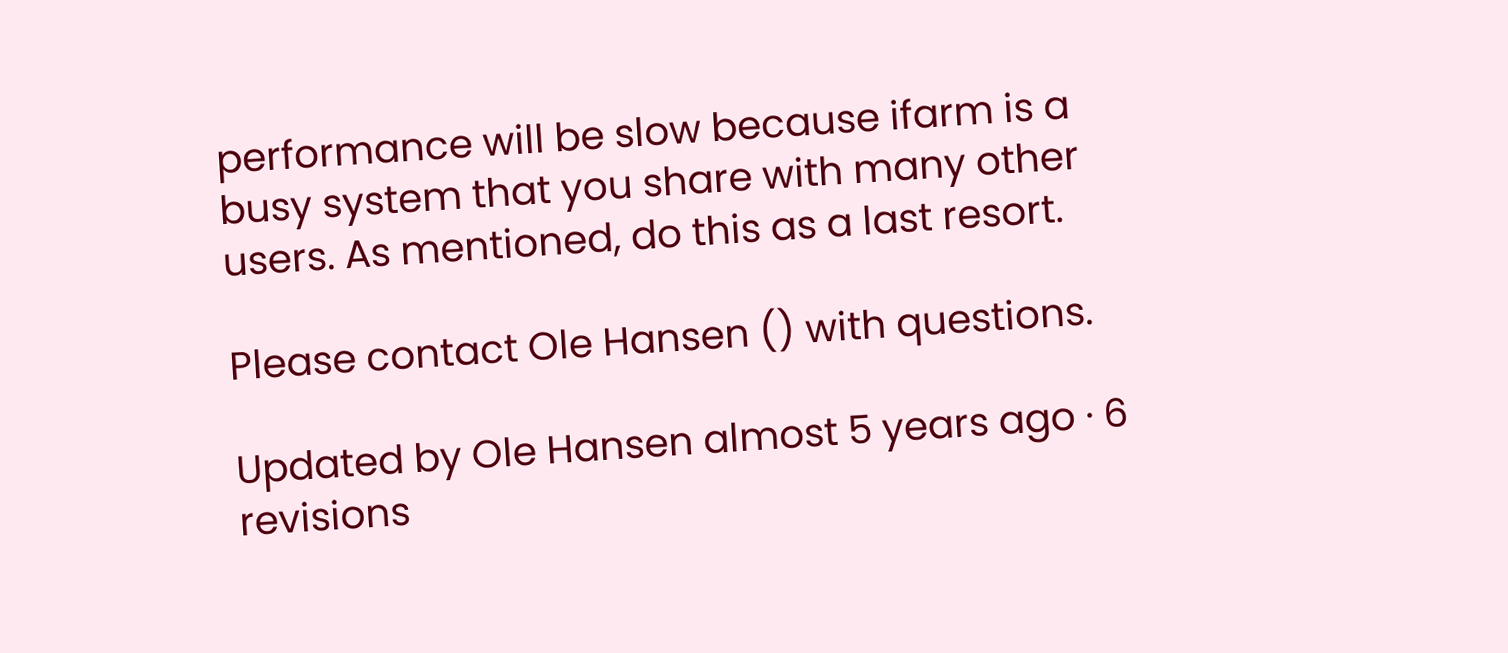performance will be slow because ifarm is a busy system that you share with many other users. As mentioned, do this as a last resort.

Please contact Ole Hansen () with questions.

Updated by Ole Hansen almost 5 years ago · 6 revisions